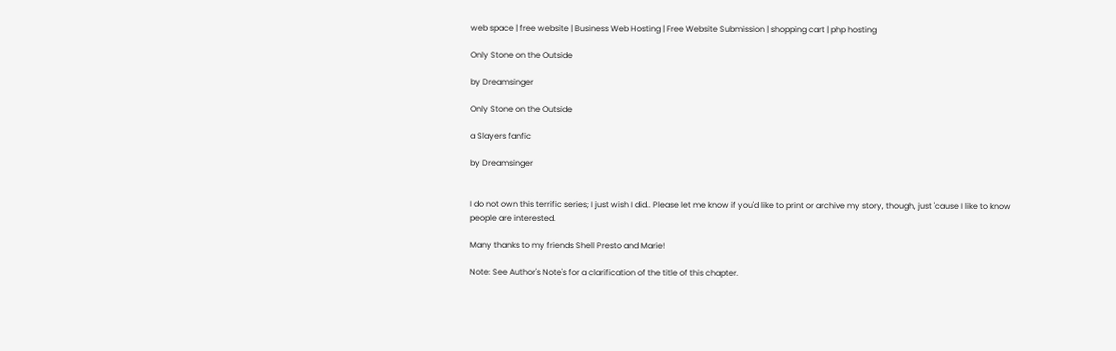web space | free website | Business Web Hosting | Free Website Submission | shopping cart | php hosting

Only Stone on the Outside

by Dreamsinger

Only Stone on the Outside

a Slayers fanfic

by Dreamsinger


I do not own this terrific series; I just wish I did.. Please let me know if you'd like to print or archive my story, though, just 'cause I like to know people are interested.

Many thanks to my friends Shell Presto and Marie!

Note: See Author's Note's for a clarification of the title of this chapter.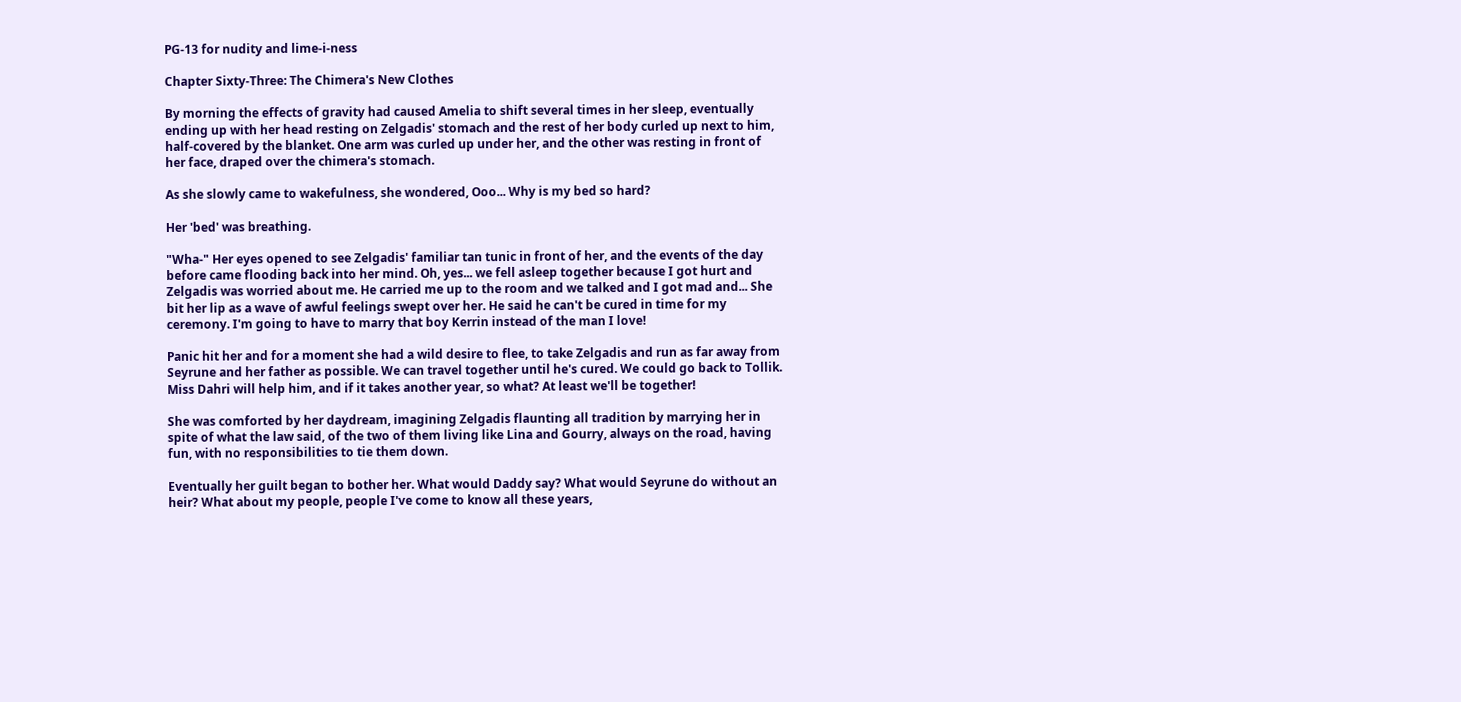PG-13 for nudity and lime-i-ness

Chapter Sixty-Three: The Chimera's New Clothes

By morning the effects of gravity had caused Amelia to shift several times in her sleep, eventually ending up with her head resting on Zelgadis' stomach and the rest of her body curled up next to him, half-covered by the blanket. One arm was curled up under her, and the other was resting in front of her face, draped over the chimera's stomach.

As she slowly came to wakefulness, she wondered, Ooo... Why is my bed so hard?

Her 'bed' was breathing.

"Wha-" Her eyes opened to see Zelgadis' familiar tan tunic in front of her, and the events of the day before came flooding back into her mind. Oh, yes... we fell asleep together because I got hurt and Zelgadis was worried about me. He carried me up to the room and we talked and I got mad and... She bit her lip as a wave of awful feelings swept over her. He said he can't be cured in time for my ceremony. I'm going to have to marry that boy Kerrin instead of the man I love!

Panic hit her and for a moment she had a wild desire to flee, to take Zelgadis and run as far away from Seyrune and her father as possible. We can travel together until he's cured. We could go back to Tollik. Miss Dahri will help him, and if it takes another year, so what? At least we'll be together!

She was comforted by her daydream, imagining Zelgadis flaunting all tradition by marrying her in spite of what the law said, of the two of them living like Lina and Gourry, always on the road, having fun, with no responsibilities to tie them down.

Eventually her guilt began to bother her. What would Daddy say? What would Seyrune do without an heir? What about my people, people I've come to know all these years,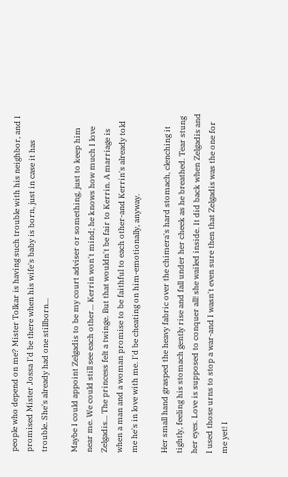people who depend on me? Mister Tolkar is having such trouble with his neighbor, and I promised Mister Jossa I'd be there when his wife's baby is born, just in case it has trouble. She's already had one stillborn...

Maybe I could appoint Zelgadis to be my court adviser or something, just to keep him near me. We could still see each other... Kerrin won't mind; he knows how much I love Zelgadis... The princess felt a twinge. But that wouldn't be fair to Kerrin. A marriage is when a man and a woman promise to be faithful to each other-and Kerrin's already told me he's in love with me. I'd be cheating on him-emotionally, anyway.

Her small hand grasped the heavy fabric over the chimera's hard stomach, clenching it tightly, feeling his stomach gently rise and fall under her cheek as he breathed. Tear stung her eyes. Love is supposed to conquer all! she wailed inside. It did back when Zelgadis and I used those urns to stop a war-and I wasn't even sure then that Zelgadis was the one for me yet! I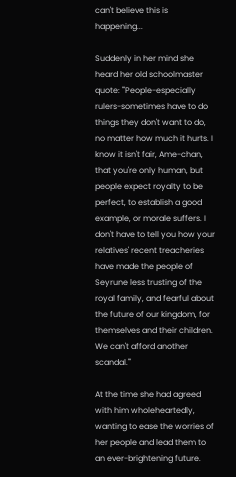can't believe this is happening...

Suddenly in her mind she heard her old schoolmaster quote: "'People-especially rulers-sometimes have to do things they don't want to do, no matter how much it hurts. I know it isn't fair, Ame-chan, that you're only human, but people expect royalty to be perfect, to establish a good example, or morale suffers. I don't have to tell you how your relatives' recent treacheries have made the people of Seyrune less trusting of the royal family, and fearful about the future of our kingdom, for themselves and their children. We can't afford another scandal.'"

At the time she had agreed with him wholeheartedly, wanting to ease the worries of her people and lead them to an ever-brightening future.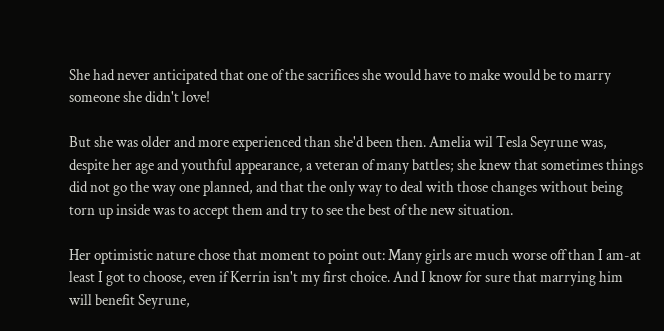She had never anticipated that one of the sacrifices she would have to make would be to marry someone she didn't love!

But she was older and more experienced than she'd been then. Amelia wil Tesla Seyrune was, despite her age and youthful appearance, a veteran of many battles; she knew that sometimes things did not go the way one planned, and that the only way to deal with those changes without being torn up inside was to accept them and try to see the best of the new situation.

Her optimistic nature chose that moment to point out: Many girls are much worse off than I am-at least I got to choose, even if Kerrin isn't my first choice. And I know for sure that marrying him will benefit Seyrune,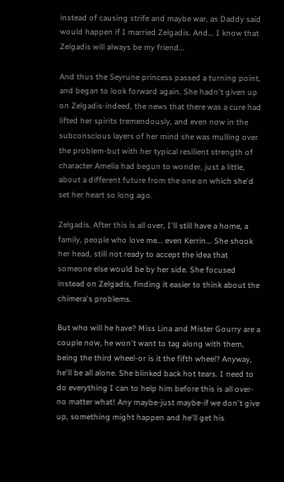instead of causing strife and maybe war, as Daddy said would happen if I married Zelgadis. And... I know that Zelgadis will always be my friend...

And thus the Seyrune princess passed a turning point, and began to look forward again. She hadn't given up on Zelgadis-indeed, the news that there was a cure had lifted her spirits tremendously, and even now in the subconscious layers of her mind she was mulling over the problem-but with her typical resilient strength of character Amelia had begun to wonder, just a little, about a different future from the one on which she'd set her heart so long ago.

Zelgadis. After this is all over, I'll still have a home, a family, people who love me... even Kerrin... She shook her head, still not ready to accept the idea that someone else would be by her side. She focused instead on Zelgadis, finding it easier to think about the chimera's problems.

But who will he have? Miss Lina and Mister Gourry are a couple now, he won't want to tag along with them, being the third wheel-or is it the fifth wheel? Anyway, he'll be all alone. She blinked back hot tears. I need to do everything I can to help him before this is all over-no matter what! Any maybe-just maybe-if we don't give up, something might happen and he'll get his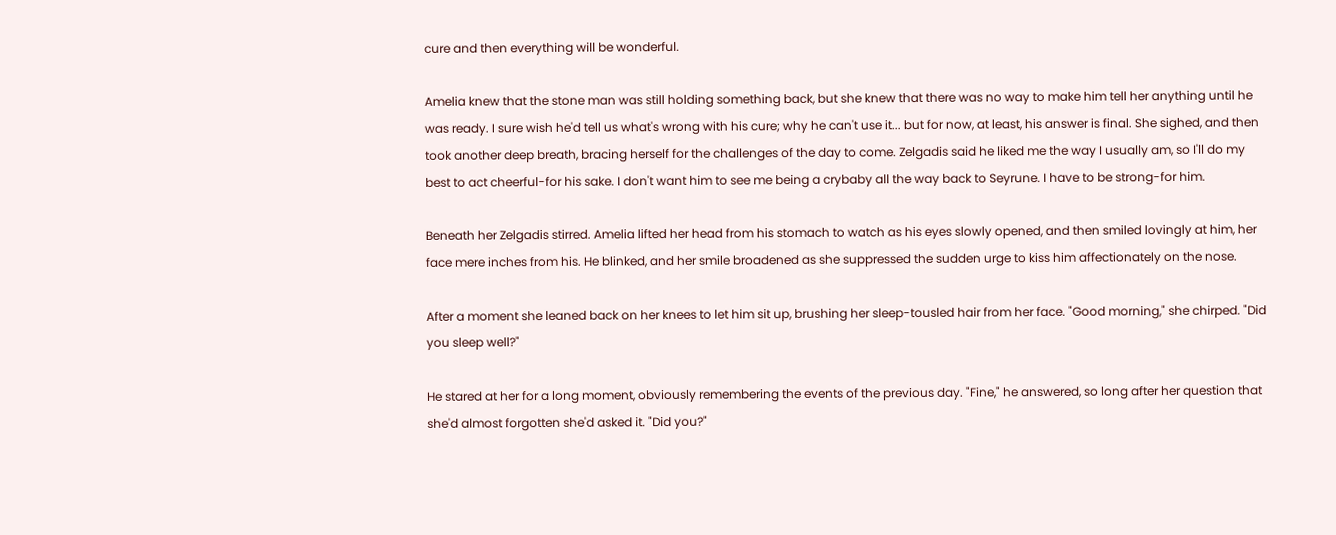cure and then everything will be wonderful.

Amelia knew that the stone man was still holding something back, but she knew that there was no way to make him tell her anything until he was ready. I sure wish he'd tell us what's wrong with his cure; why he can't use it... but for now, at least, his answer is final. She sighed, and then took another deep breath, bracing herself for the challenges of the day to come. Zelgadis said he liked me the way I usually am, so I'll do my best to act cheerful-for his sake. I don't want him to see me being a crybaby all the way back to Seyrune. I have to be strong-for him.

Beneath her Zelgadis stirred. Amelia lifted her head from his stomach to watch as his eyes slowly opened, and then smiled lovingly at him, her face mere inches from his. He blinked, and her smile broadened as she suppressed the sudden urge to kiss him affectionately on the nose.

After a moment she leaned back on her knees to let him sit up, brushing her sleep-tousled hair from her face. "Good morning," she chirped. "Did you sleep well?"

He stared at her for a long moment, obviously remembering the events of the previous day. "Fine," he answered, so long after her question that she'd almost forgotten she'd asked it. "Did you?"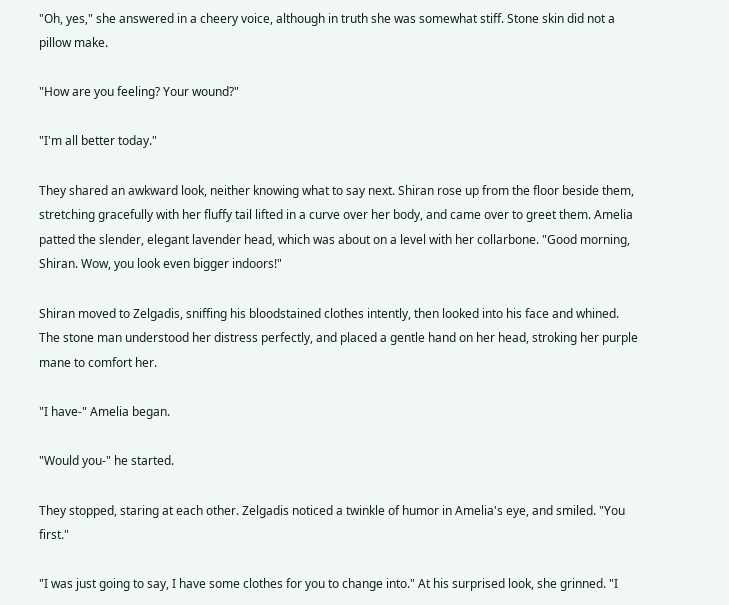"Oh, yes," she answered in a cheery voice, although in truth she was somewhat stiff. Stone skin did not a pillow make.

"How are you feeling? Your wound?"

"I'm all better today."

They shared an awkward look, neither knowing what to say next. Shiran rose up from the floor beside them, stretching gracefully with her fluffy tail lifted in a curve over her body, and came over to greet them. Amelia patted the slender, elegant lavender head, which was about on a level with her collarbone. "Good morning, Shiran. Wow, you look even bigger indoors!"

Shiran moved to Zelgadis, sniffing his bloodstained clothes intently, then looked into his face and whined. The stone man understood her distress perfectly, and placed a gentle hand on her head, stroking her purple mane to comfort her.

"I have-" Amelia began.

"Would you-" he started.

They stopped, staring at each other. Zelgadis noticed a twinkle of humor in Amelia's eye, and smiled. "You first."

"I was just going to say, I have some clothes for you to change into." At his surprised look, she grinned. "I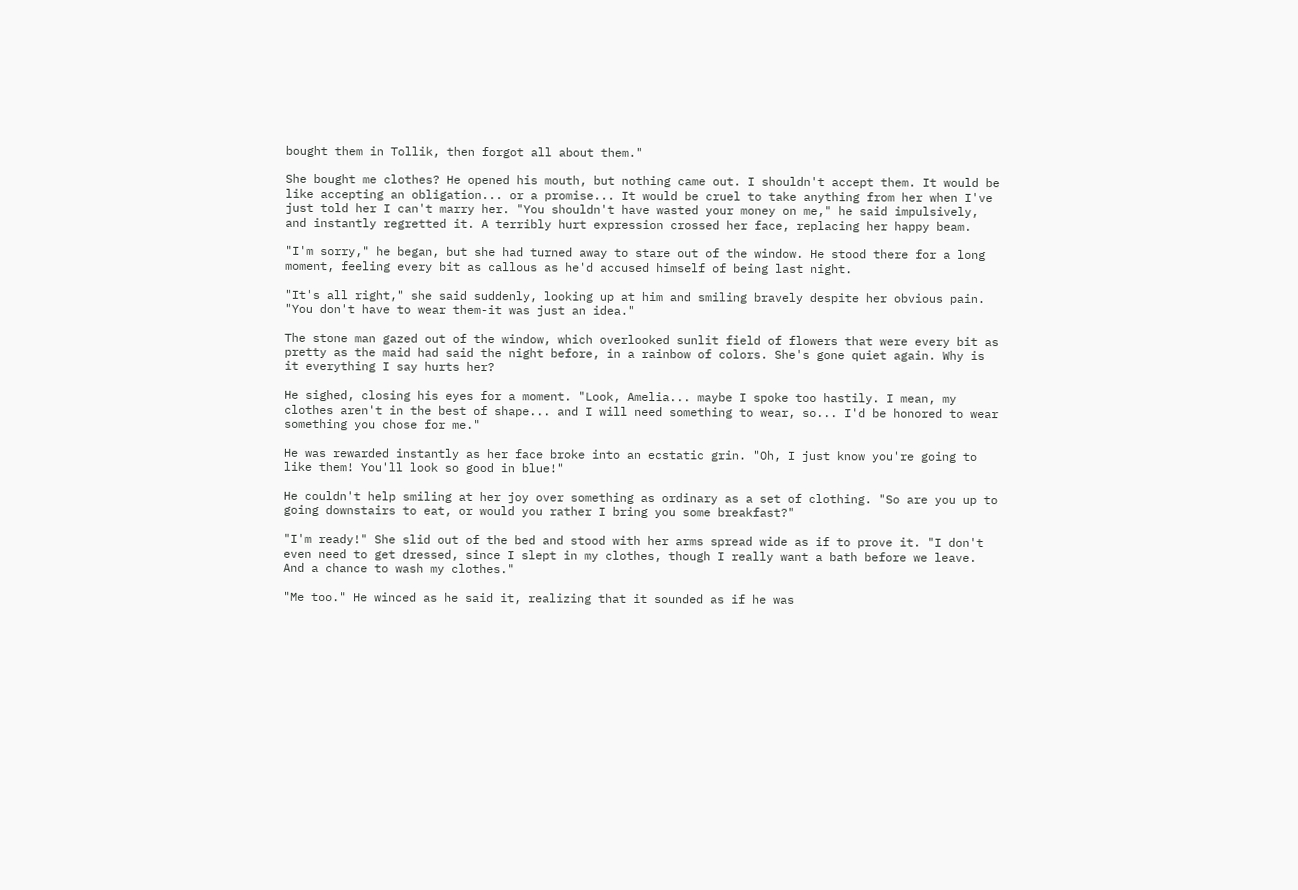bought them in Tollik, then forgot all about them."

She bought me clothes? He opened his mouth, but nothing came out. I shouldn't accept them. It would be like accepting an obligation... or a promise... It would be cruel to take anything from her when I've just told her I can't marry her. "You shouldn't have wasted your money on me," he said impulsively, and instantly regretted it. A terribly hurt expression crossed her face, replacing her happy beam.

"I'm sorry," he began, but she had turned away to stare out of the window. He stood there for a long moment, feeling every bit as callous as he'd accused himself of being last night.

"It's all right," she said suddenly, looking up at him and smiling bravely despite her obvious pain. "You don't have to wear them-it was just an idea."

The stone man gazed out of the window, which overlooked sunlit field of flowers that were every bit as pretty as the maid had said the night before, in a rainbow of colors. She's gone quiet again. Why is it everything I say hurts her?

He sighed, closing his eyes for a moment. "Look, Amelia... maybe I spoke too hastily. I mean, my clothes aren't in the best of shape... and I will need something to wear, so... I'd be honored to wear something you chose for me."

He was rewarded instantly as her face broke into an ecstatic grin. "Oh, I just know you're going to like them! You'll look so good in blue!"

He couldn't help smiling at her joy over something as ordinary as a set of clothing. "So are you up to going downstairs to eat, or would you rather I bring you some breakfast?"

"I'm ready!" She slid out of the bed and stood with her arms spread wide as if to prove it. "I don't even need to get dressed, since I slept in my clothes, though I really want a bath before we leave. And a chance to wash my clothes."

"Me too." He winced as he said it, realizing that it sounded as if he was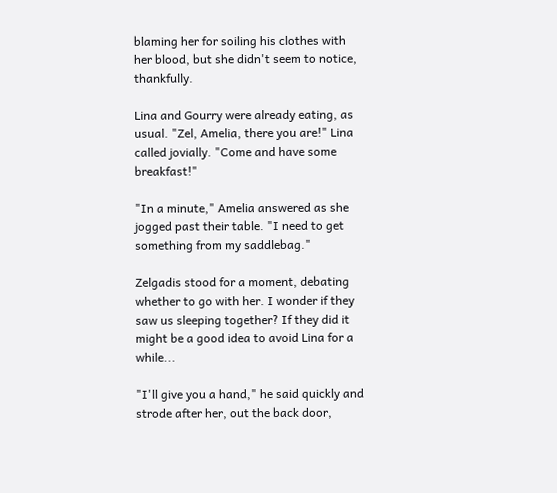blaming her for soiling his clothes with her blood, but she didn't seem to notice, thankfully.

Lina and Gourry were already eating, as usual. "Zel, Amelia, there you are!" Lina called jovially. "Come and have some breakfast!"

"In a minute," Amelia answered as she jogged past their table. "I need to get something from my saddlebag."

Zelgadis stood for a moment, debating whether to go with her. I wonder if they saw us sleeping together? If they did it might be a good idea to avoid Lina for a while...

"I'll give you a hand," he said quickly and strode after her, out the back door,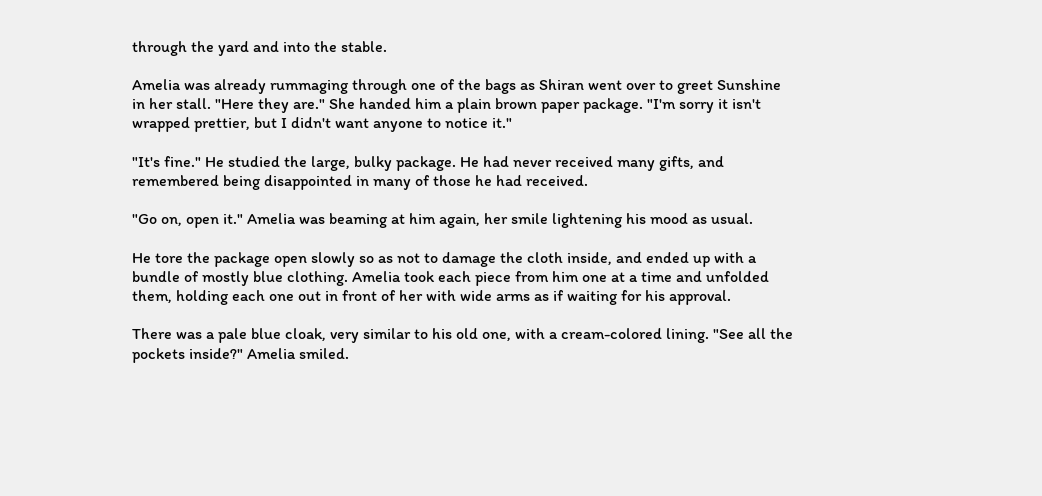through the yard and into the stable.

Amelia was already rummaging through one of the bags as Shiran went over to greet Sunshine in her stall. "Here they are." She handed him a plain brown paper package. "I'm sorry it isn't wrapped prettier, but I didn't want anyone to notice it."

"It's fine." He studied the large, bulky package. He had never received many gifts, and remembered being disappointed in many of those he had received.

"Go on, open it." Amelia was beaming at him again, her smile lightening his mood as usual.

He tore the package open slowly so as not to damage the cloth inside, and ended up with a bundle of mostly blue clothing. Amelia took each piece from him one at a time and unfolded them, holding each one out in front of her with wide arms as if waiting for his approval.

There was a pale blue cloak, very similar to his old one, with a cream-colored lining. "See all the pockets inside?" Amelia smiled.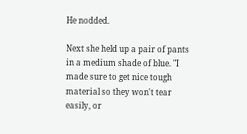He nodded.

Next she held up a pair of pants in a medium shade of blue. "I made sure to get nice tough material so they won't tear easily, or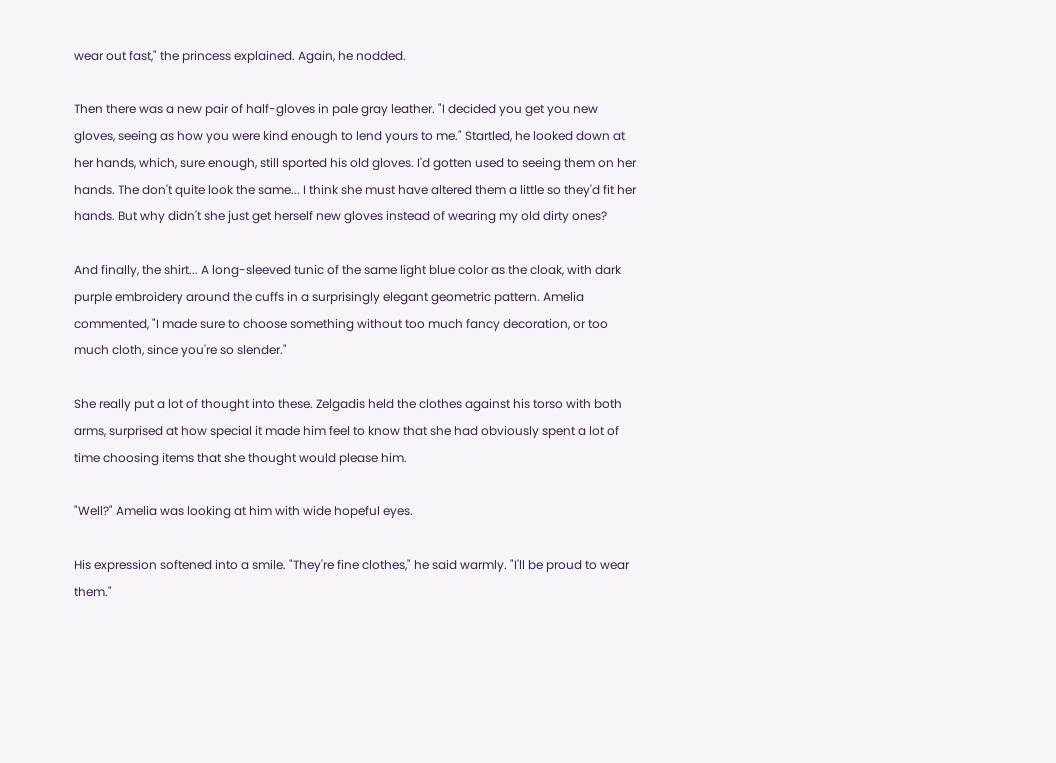wear out fast," the princess explained. Again, he nodded.

Then there was a new pair of half-gloves in pale gray leather. "I decided you get you new gloves, seeing as how you were kind enough to lend yours to me." Startled, he looked down at her hands, which, sure enough, still sported his old gloves. I'd gotten used to seeing them on her hands. The don't quite look the same... I think she must have altered them a little so they'd fit her hands. But why didn't she just get herself new gloves instead of wearing my old dirty ones?

And finally, the shirt... A long-sleeved tunic of the same light blue color as the cloak, with dark purple embroidery around the cuffs in a surprisingly elegant geometric pattern. Amelia commented, "I made sure to choose something without too much fancy decoration, or too much cloth, since you're so slender."

She really put a lot of thought into these. Zelgadis held the clothes against his torso with both arms, surprised at how special it made him feel to know that she had obviously spent a lot of time choosing items that she thought would please him.

"Well?" Amelia was looking at him with wide hopeful eyes.

His expression softened into a smile. "They're fine clothes," he said warmly. "I'll be proud to wear them."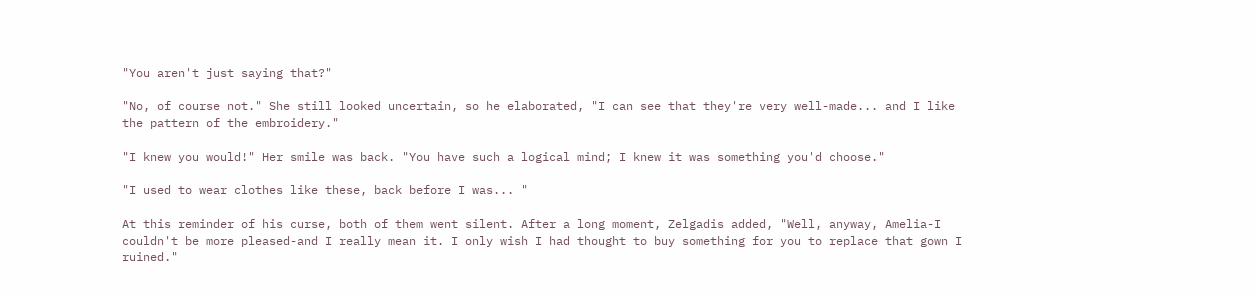"You aren't just saying that?"

"No, of course not." She still looked uncertain, so he elaborated, "I can see that they're very well-made... and I like the pattern of the embroidery."

"I knew you would!" Her smile was back. "You have such a logical mind; I knew it was something you'd choose."

"I used to wear clothes like these, back before I was... "

At this reminder of his curse, both of them went silent. After a long moment, Zelgadis added, "Well, anyway, Amelia-I couldn't be more pleased-and I really mean it. I only wish I had thought to buy something for you to replace that gown I ruined."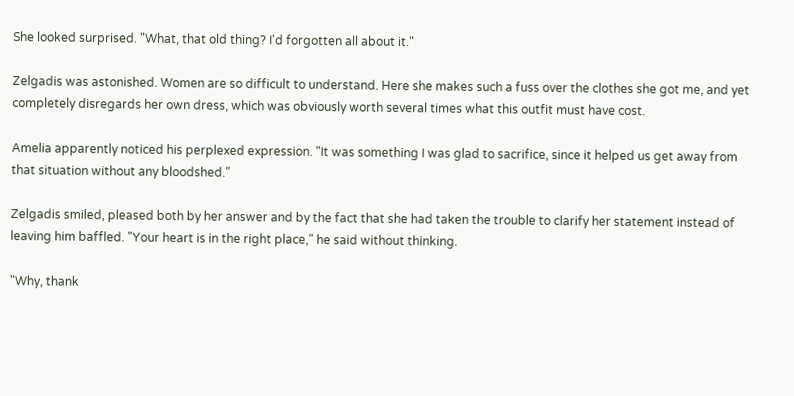She looked surprised. "What, that old thing? I'd forgotten all about it."

Zelgadis was astonished. Women are so difficult to understand. Here she makes such a fuss over the clothes she got me, and yet completely disregards her own dress, which was obviously worth several times what this outfit must have cost.

Amelia apparently noticed his perplexed expression. "It was something I was glad to sacrifice, since it helped us get away from that situation without any bloodshed."

Zelgadis smiled, pleased both by her answer and by the fact that she had taken the trouble to clarify her statement instead of leaving him baffled. "Your heart is in the right place," he said without thinking.

"Why, thank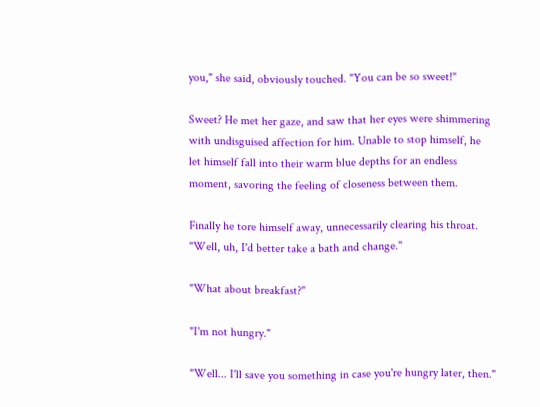you," she said, obviously touched. "You can be so sweet!"

Sweet? He met her gaze, and saw that her eyes were shimmering with undisguised affection for him. Unable to stop himself, he let himself fall into their warm blue depths for an endless moment, savoring the feeling of closeness between them.

Finally he tore himself away, unnecessarily clearing his throat. "Well, uh, I'd better take a bath and change."

"What about breakfast?"

"I'm not hungry."

"Well... I'll save you something in case you're hungry later, then."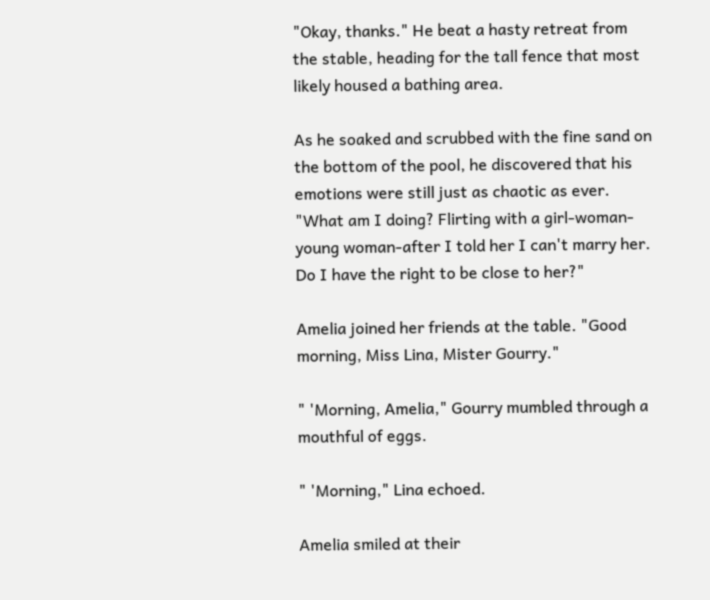"Okay, thanks." He beat a hasty retreat from the stable, heading for the tall fence that most likely housed a bathing area.

As he soaked and scrubbed with the fine sand on the bottom of the pool, he discovered that his emotions were still just as chaotic as ever. "What am I doing? Flirting with a girl-woman-young woman-after I told her I can't marry her. Do I have the right to be close to her?"

Amelia joined her friends at the table. "Good morning, Miss Lina, Mister Gourry."

" 'Morning, Amelia," Gourry mumbled through a mouthful of eggs.

" 'Morning," Lina echoed.

Amelia smiled at their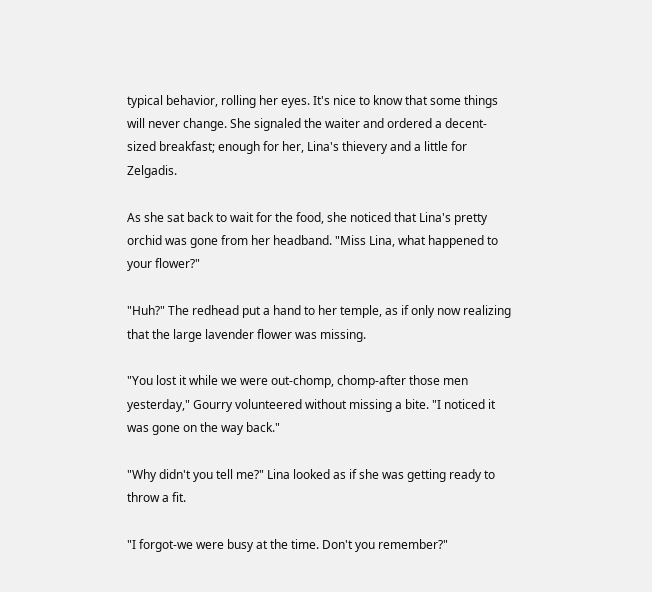typical behavior, rolling her eyes. It's nice to know that some things will never change. She signaled the waiter and ordered a decent-sized breakfast; enough for her, Lina's thievery and a little for Zelgadis.

As she sat back to wait for the food, she noticed that Lina's pretty orchid was gone from her headband. "Miss Lina, what happened to your flower?"

"Huh?" The redhead put a hand to her temple, as if only now realizing that the large lavender flower was missing.

"You lost it while we were out-chomp, chomp-after those men yesterday," Gourry volunteered without missing a bite. "I noticed it was gone on the way back."

"Why didn't you tell me?" Lina looked as if she was getting ready to throw a fit.

"I forgot-we were busy at the time. Don't you remember?"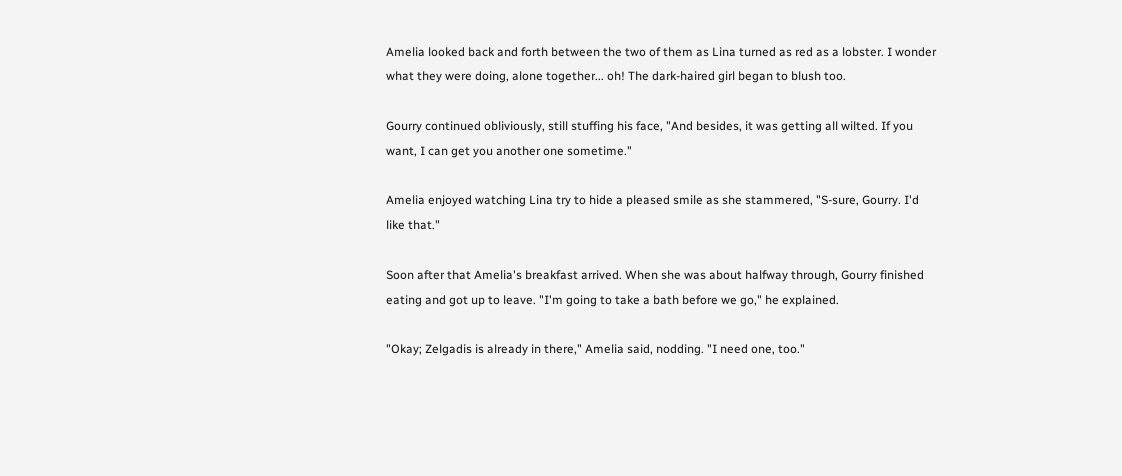Amelia looked back and forth between the two of them as Lina turned as red as a lobster. I wonder what they were doing, alone together... oh! The dark-haired girl began to blush too.

Gourry continued obliviously, still stuffing his face, "And besides, it was getting all wilted. If you want, I can get you another one sometime."

Amelia enjoyed watching Lina try to hide a pleased smile as she stammered, "S-sure, Gourry. I'd like that."

Soon after that Amelia's breakfast arrived. When she was about halfway through, Gourry finished eating and got up to leave. "I'm going to take a bath before we go," he explained.

"Okay; Zelgadis is already in there," Amelia said, nodding. "I need one, too."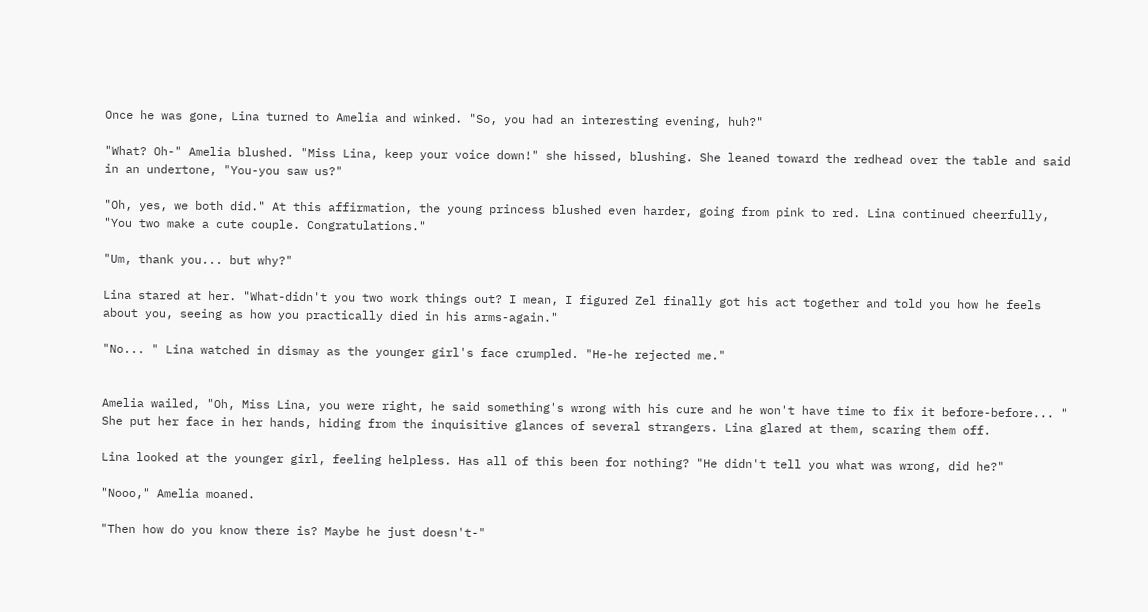Once he was gone, Lina turned to Amelia and winked. "So, you had an interesting evening, huh?"

"What? Oh-" Amelia blushed. "Miss Lina, keep your voice down!" she hissed, blushing. She leaned toward the redhead over the table and said in an undertone, "You-you saw us?"

"Oh, yes, we both did." At this affirmation, the young princess blushed even harder, going from pink to red. Lina continued cheerfully, "You two make a cute couple. Congratulations."

"Um, thank you... but why?"

Lina stared at her. "What-didn't you two work things out? I mean, I figured Zel finally got his act together and told you how he feels about you, seeing as how you practically died in his arms-again."

"No... " Lina watched in dismay as the younger girl's face crumpled. "He-he rejected me."


Amelia wailed, "Oh, Miss Lina, you were right, he said something's wrong with his cure and he won't have time to fix it before-before... " She put her face in her hands, hiding from the inquisitive glances of several strangers. Lina glared at them, scaring them off.

Lina looked at the younger girl, feeling helpless. Has all of this been for nothing? "He didn't tell you what was wrong, did he?"

"Nooo," Amelia moaned.

"Then how do you know there is? Maybe he just doesn't-"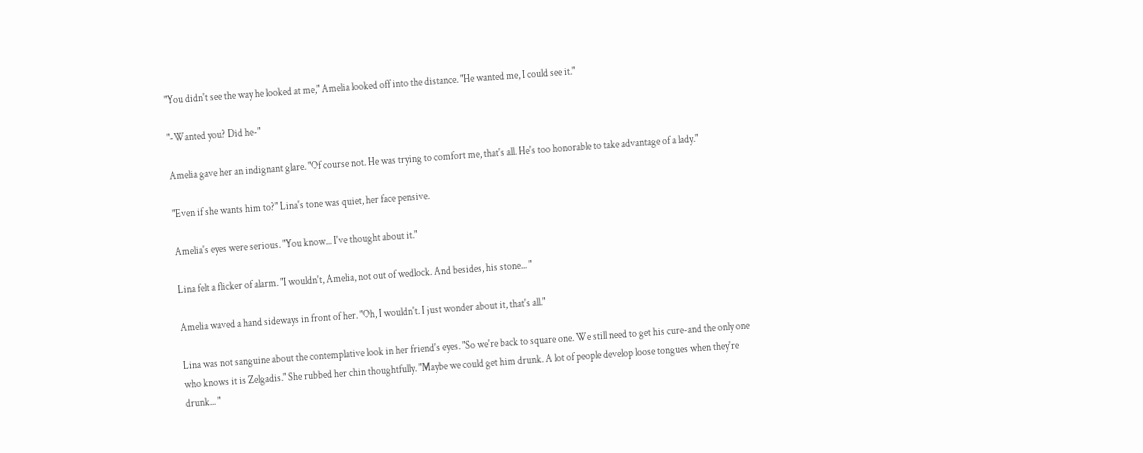"You didn't see the way he looked at me," Amelia looked off into the distance. "He wanted me, I could see it."

"-Wanted you? Did he-"

Amelia gave her an indignant glare. "Of course not. He was trying to comfort me, that's all. He's too honorable to take advantage of a lady."

"Even if she wants him to?" Lina's tone was quiet, her face pensive.

Amelia's eyes were serious. "You know... I've thought about it."

Lina felt a flicker of alarm. "I wouldn't, Amelia, not out of wedlock. And besides, his stone... "

Amelia waved a hand sideways in front of her. "Oh, I wouldn't. I just wonder about it, that's all."

Lina was not sanguine about the contemplative look in her friend's eyes. "So we're back to square one. We still need to get his cure-and the only one who knows it is Zelgadis." She rubbed her chin thoughtfully. "Maybe we could get him drunk. A lot of people develop loose tongues when they're drunk... "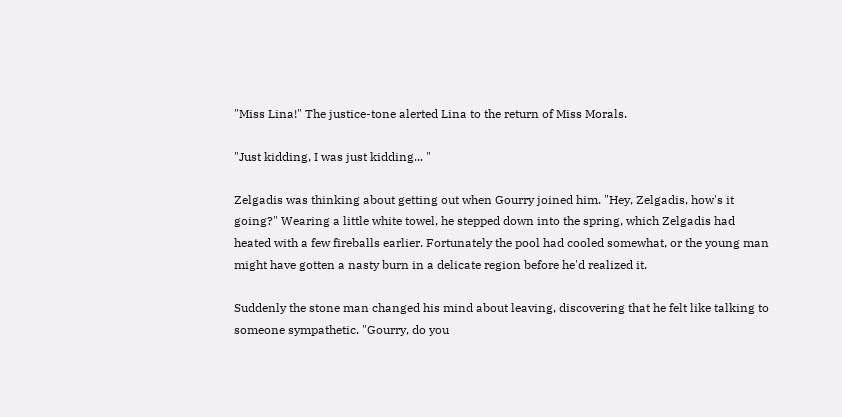"Miss Lina!" The justice-tone alerted Lina to the return of Miss Morals.

"Just kidding, I was just kidding... "

Zelgadis was thinking about getting out when Gourry joined him. "Hey, Zelgadis, how's it going?" Wearing a little white towel, he stepped down into the spring, which Zelgadis had heated with a few fireballs earlier. Fortunately the pool had cooled somewhat, or the young man might have gotten a nasty burn in a delicate region before he'd realized it.

Suddenly the stone man changed his mind about leaving, discovering that he felt like talking to someone sympathetic. "Gourry, do you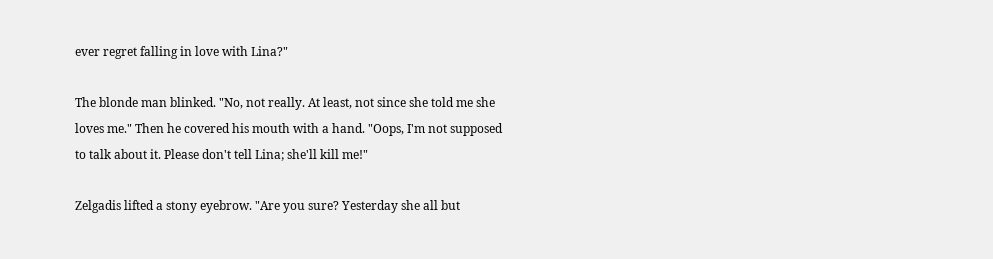ever regret falling in love with Lina?"

The blonde man blinked. "No, not really. At least, not since she told me she loves me." Then he covered his mouth with a hand. "Oops, I'm not supposed to talk about it. Please don't tell Lina; she'll kill me!"

Zelgadis lifted a stony eyebrow. "Are you sure? Yesterday she all but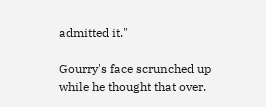admitted it."

Gourry's face scrunched up while he thought that over.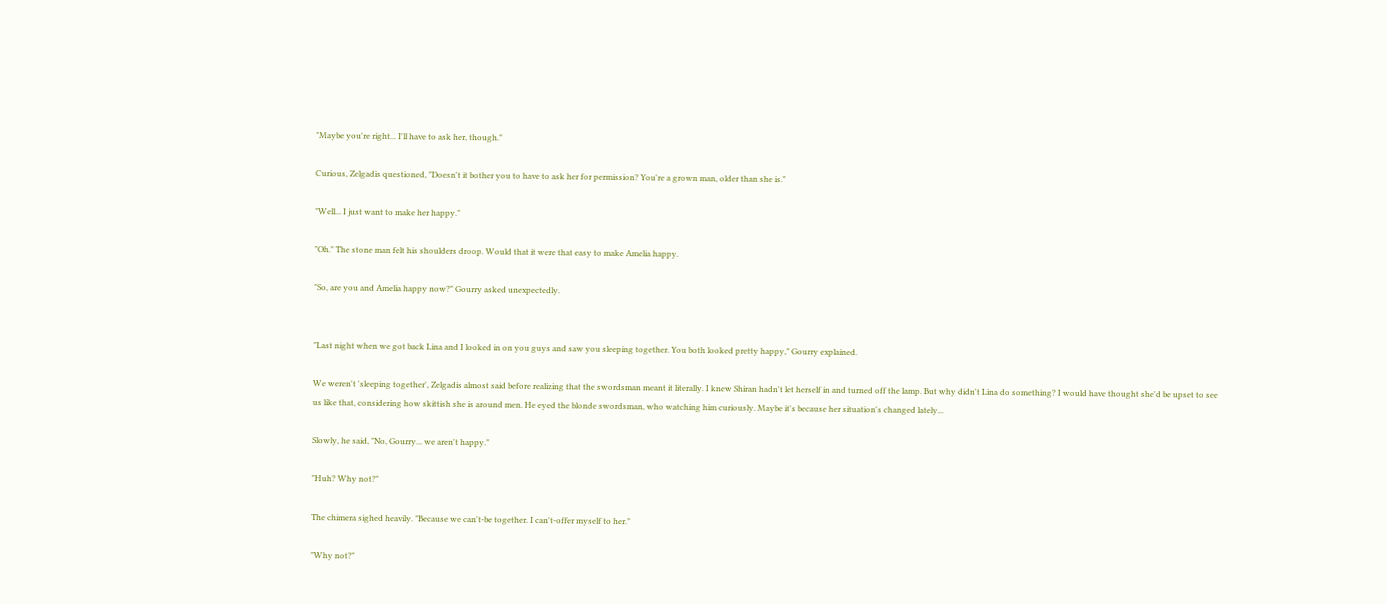"Maybe you're right... I'll have to ask her, though."

Curious, Zelgadis questioned, "Doesn't it bother you to have to ask her for permission? You're a grown man, older than she is."

"Well... I just want to make her happy."

"Oh." The stone man felt his shoulders droop. Would that it were that easy to make Amelia happy.

"So, are you and Amelia happy now?" Gourry asked unexpectedly.


"Last night when we got back Lina and I looked in on you guys and saw you sleeping together. You both looked pretty happy," Gourry explained.

We weren't 'sleeping together', Zelgadis almost said before realizing that the swordsman meant it literally. I knew Shiran hadn't let herself in and turned off the lamp. But why didn't Lina do something? I would have thought she'd be upset to see us like that, considering how skittish she is around men. He eyed the blonde swordsman, who watching him curiously. Maybe it's because her situation's changed lately...

Slowly, he said, "No, Gourry... we aren't happy."

"Huh? Why not?"

The chimera sighed heavily. "Because we can't-be together. I can't-offer myself to her."

"Why not?"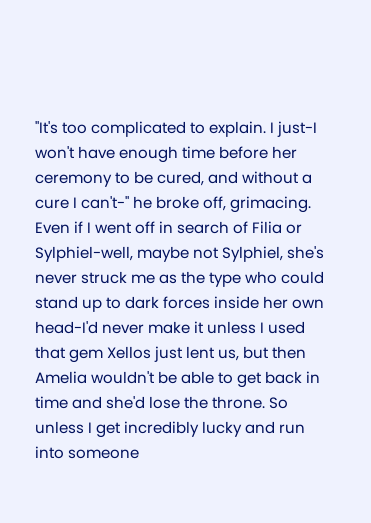"It's too complicated to explain. I just-I won't have enough time before her ceremony to be cured, and without a cure I can't-" he broke off, grimacing. Even if I went off in search of Filia or Sylphiel-well, maybe not Sylphiel, she's never struck me as the type who could stand up to dark forces inside her own head-I'd never make it unless I used that gem Xellos just lent us, but then Amelia wouldn't be able to get back in time and she'd lose the throne. So unless I get incredibly lucky and run into someone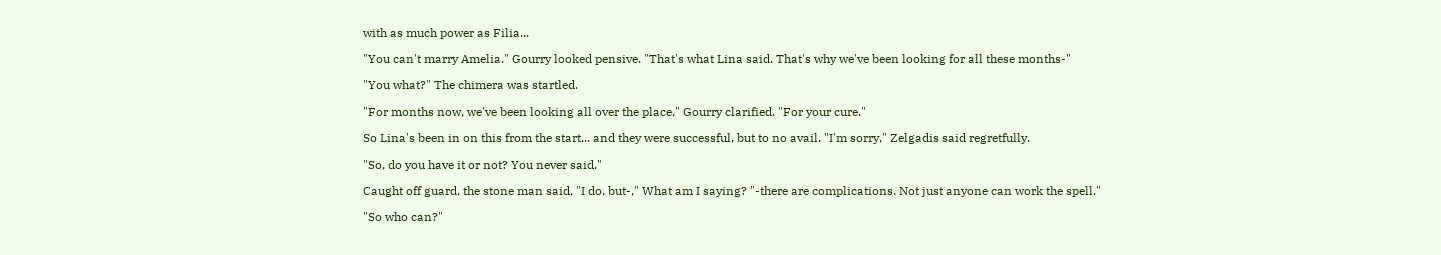with as much power as Filia...

"You can't marry Amelia." Gourry looked pensive. "That's what Lina said. That's why we've been looking for all these months-"

"You what?" The chimera was startled.

"For months now, we've been looking all over the place," Gourry clarified. "For your cure."

So Lina's been in on this from the start... and they were successful, but to no avail. "I'm sorry," Zelgadis said regretfully.

"So, do you have it or not? You never said."

Caught off guard, the stone man said, "I do, but-," What am I saying? "-there are complications. Not just anyone can work the spell."

"So who can?"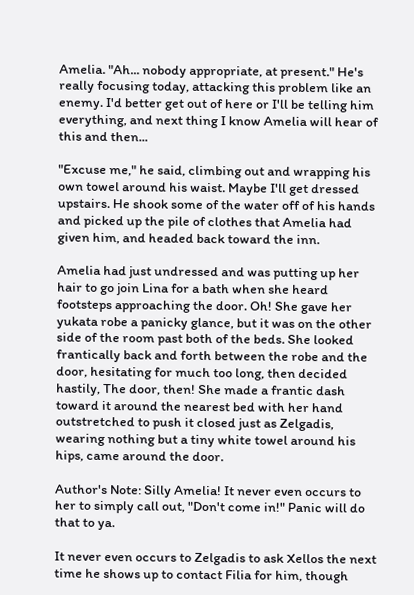Amelia. "Ah... nobody appropriate, at present." He's really focusing today, attacking this problem like an enemy. I'd better get out of here or I'll be telling him everything, and next thing I know Amelia will hear of this and then...

"Excuse me," he said, climbing out and wrapping his own towel around his waist. Maybe I'll get dressed upstairs. He shook some of the water off of his hands and picked up the pile of clothes that Amelia had given him, and headed back toward the inn.

Amelia had just undressed and was putting up her hair to go join Lina for a bath when she heard footsteps approaching the door. Oh! She gave her yukata robe a panicky glance, but it was on the other side of the room past both of the beds. She looked frantically back and forth between the robe and the door, hesitating for much too long, then decided hastily, The door, then! She made a frantic dash toward it around the nearest bed with her hand outstretched to push it closed just as Zelgadis, wearing nothing but a tiny white towel around his hips, came around the door.

Author's Note: Silly Amelia! It never even occurs to her to simply call out, "Don't come in!" Panic will do that to ya.

It never even occurs to Zelgadis to ask Xellos the next time he shows up to contact Filia for him, though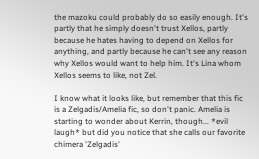the mazoku could probably do so easily enough. It's partly that he simply doesn't trust Xellos, partly because he hates having to depend on Xellos for anything, and partly because he can't see any reason why Xellos would want to help him. It's Lina whom Xellos seems to like, not Zel.

I know what it looks like, but remember that this fic is a Zelgadis/Amelia fic, so don't panic. Amelia is starting to wonder about Kerrin, though... *evil laugh* but did you notice that she calls our favorite chimera 'Zelgadis'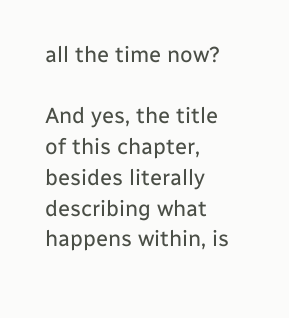all the time now?

And yes, the title of this chapter, besides literally describing what happens within, is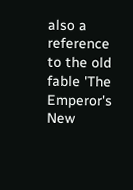also a reference to the old fable 'The Emperor's New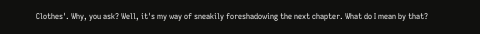Clothes'. Why, you ask? Well, it's my way of sneakily foreshadowing the next chapter. What do I mean by that?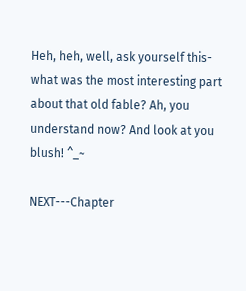Heh, heh, well, ask yourself this-what was the most interesting part about that old fable? Ah, you understand now? And look at you blush! ^_~

NEXT---Chapter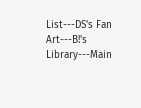List---DS's Fan Art---B!'s Library---Main